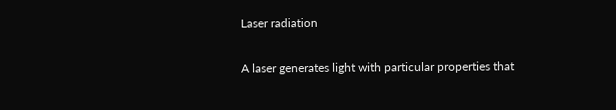Laser radiation

A laser generates light with particular properties that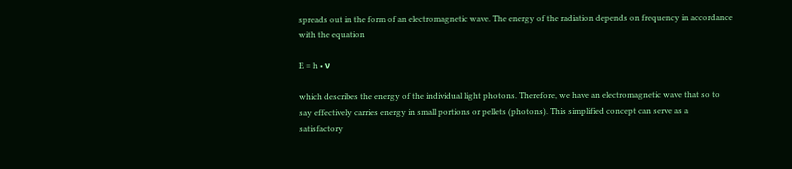spreads out in the form of an electromagnetic wave. The energy of the radiation depends on frequency in accordance with the equation

E = h • ν

which describes the energy of the individual light photons. Therefore, we have an electromagnetic wave that so to say effectively carries energy in small portions or pellets (photons). This simplified concept can serve as a satisfactory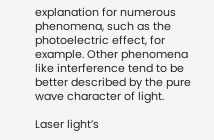explanation for numerous phenomena, such as the photoelectric effect, for example. Other phenomena like interference tend to be better described by the pure wave character of light.

Laser light’s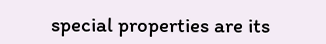special properties are its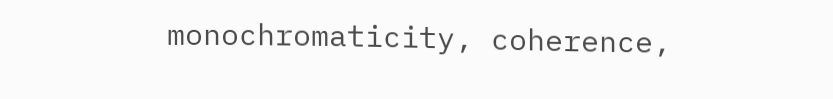monochromaticity, coherence,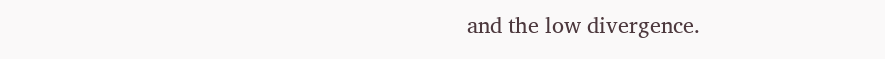and the low divergence.